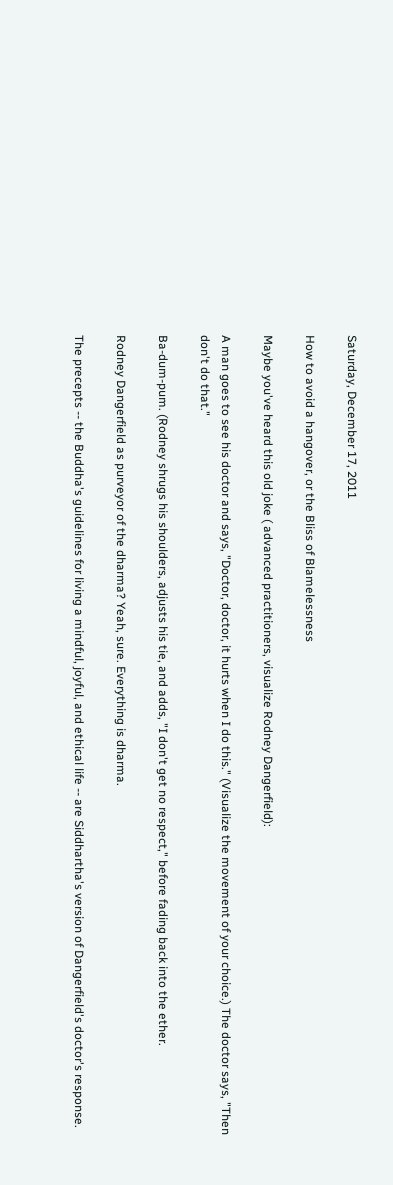Saturday, December 17, 2011

How to avoid a hangover, or the Bliss of Blamelessness

Maybe you've heard this old joke ( advanced practitioners, visualize Rodney Dangerfield):

A man goes to see his doctor and says, "Doctor, doctor, it hurts when I do this." (Visualize the movement of your choice.) The doctor says, "Then don't do that."

Ba-dum-pum. (Rodney shrugs his shoulders, adjusts his tie, and adds, "I don't get no respect," before fading back into the ether.

Rodney Dangerfield as purveyor of the dharma? Yeah, sure. Everything is dharma.

The precepts -- the Buddha's guidelines for living a mindful, joyful, and ethical life -- are Siddhartha's version of Dangerfield's doctor's response.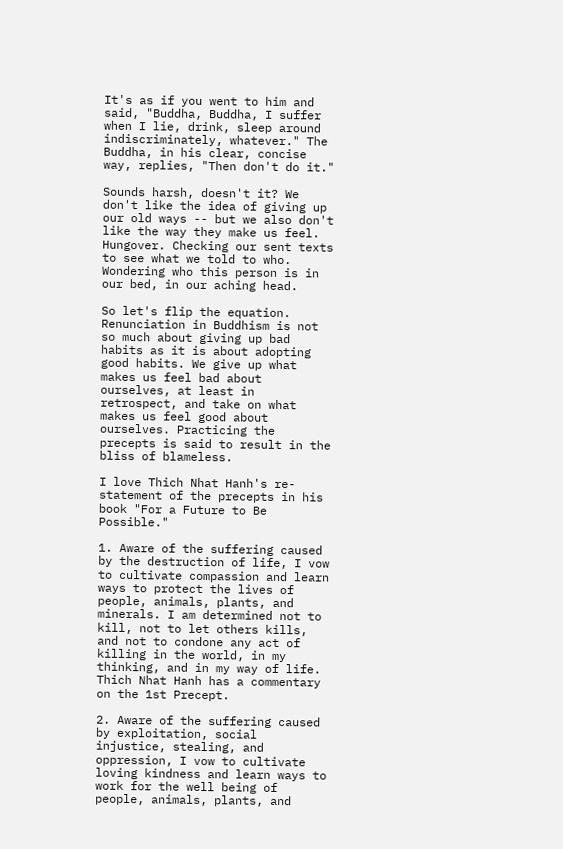It's as if you went to him and said, "Buddha, Buddha, I suffer when I lie, drink, sleep around indiscriminately, whatever." The Buddha, in his clear, concise way, replies, "Then don't do it."

Sounds harsh, doesn't it? We don't like the idea of giving up our old ways -- but we also don't like the way they make us feel. Hungover. Checking our sent texts to see what we told to who. Wondering who this person is in our bed, in our aching head.

So let's flip the equation. Renunciation in Buddhism is not so much about giving up bad habits as it is about adopting good habits. We give up what makes us feel bad about ourselves, at least in retrospect, and take on what makes us feel good about ourselves. Practicing the precepts is said to result in the bliss of blameless.

I love Thich Nhat Hanh's re-statement of the precepts in his book "For a Future to Be Possible."

1. Aware of the suffering caused by the destruction of life, I vow to cultivate compassion and learn ways to protect the lives of people, animals, plants, and minerals. I am determined not to kill, not to let others kills, and not to condone any act of killing in the world, in my thinking, and in my way of life.
Thich Nhat Hanh has a commentary on the 1st Precept.

2. Aware of the suffering caused by exploitation, social injustice, stealing, and oppression, I vow to cultivate loving kindness and learn ways to work for the well being of people, animals, plants, and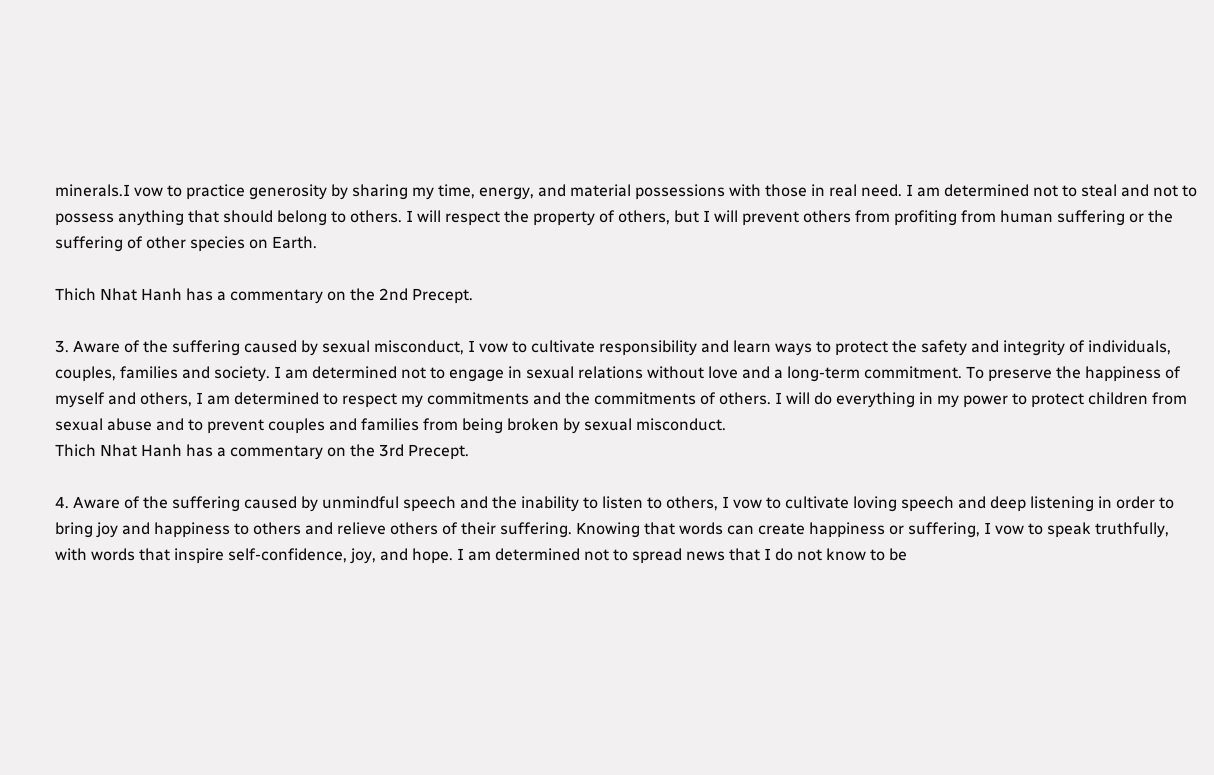minerals.I vow to practice generosity by sharing my time, energy, and material possessions with those in real need. I am determined not to steal and not to possess anything that should belong to others. I will respect the property of others, but I will prevent others from profiting from human suffering or the suffering of other species on Earth.

Thich Nhat Hanh has a commentary on the 2nd Precept.

3. Aware of the suffering caused by sexual misconduct, I vow to cultivate responsibility and learn ways to protect the safety and integrity of individuals, couples, families and society. I am determined not to engage in sexual relations without love and a long-term commitment. To preserve the happiness of myself and others, I am determined to respect my commitments and the commitments of others. I will do everything in my power to protect children from sexual abuse and to prevent couples and families from being broken by sexual misconduct.
Thich Nhat Hanh has a commentary on the 3rd Precept.

4. Aware of the suffering caused by unmindful speech and the inability to listen to others, I vow to cultivate loving speech and deep listening in order to bring joy and happiness to others and relieve others of their suffering. Knowing that words can create happiness or suffering, I vow to speak truthfully, with words that inspire self-confidence, joy, and hope. I am determined not to spread news that I do not know to be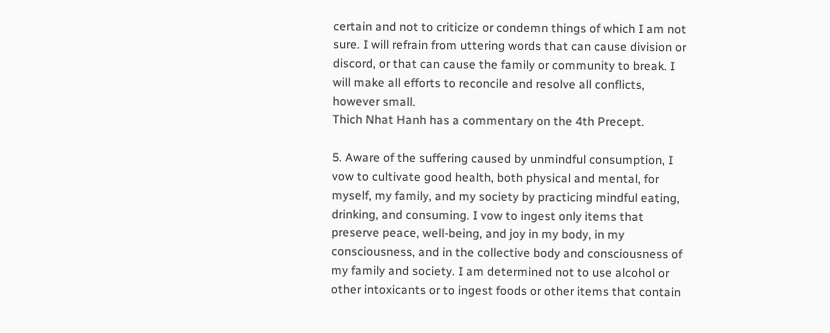certain and not to criticize or condemn things of which I am not sure. I will refrain from uttering words that can cause division or discord, or that can cause the family or community to break. I will make all efforts to reconcile and resolve all conflicts, however small.
Thich Nhat Hanh has a commentary on the 4th Precept.

5. Aware of the suffering caused by unmindful consumption, I vow to cultivate good health, both physical and mental, for myself, my family, and my society by practicing mindful eating, drinking, and consuming. I vow to ingest only items that preserve peace, well-being, and joy in my body, in my consciousness, and in the collective body and consciousness of my family and society. I am determined not to use alcohol or other intoxicants or to ingest foods or other items that contain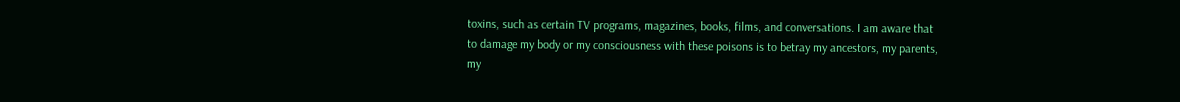toxins, such as certain TV programs, magazines, books, films, and conversations. I am aware that to damage my body or my consciousness with these poisons is to betray my ancestors, my parents, my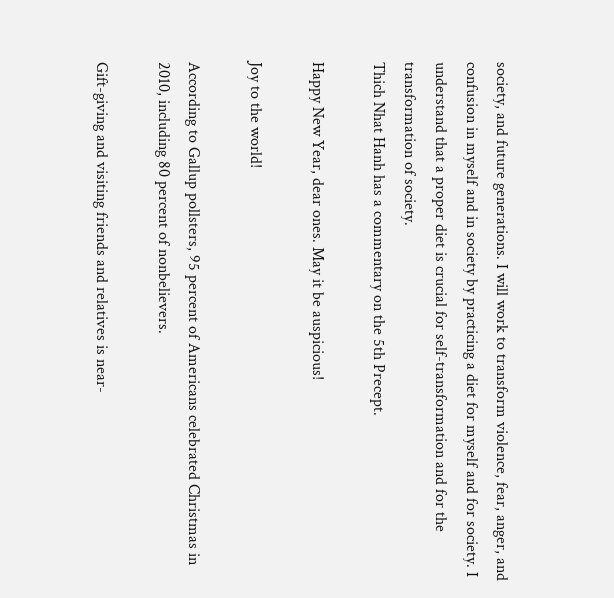society, and future generations. I will work to transform violence, fear, anger, and confusion in myself and in society by practicing a diet for myself and for society. I understand that a proper diet is crucial for self-transformation and for the transformation of society.
Thich Nhat Hanh has a commentary on the 5th Precept.

Happy New Year, dear ones. May it be auspicious!

Joy to the world!

According to Gallup pollsters, 95 percent of Americans celebrated Christmas in 2010, including 80 percent of nonbelievers.

Gift-giving and visiting friends and relatives is near-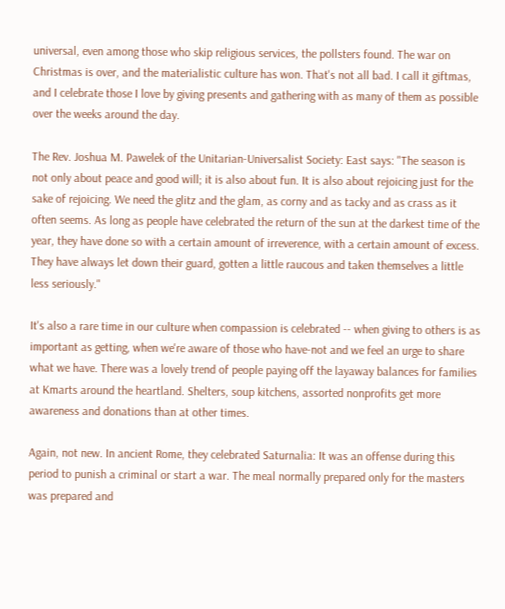universal, even among those who skip religious services, the pollsters found. The war on Christmas is over, and the materialistic culture has won. That's not all bad. I call it giftmas, and I celebrate those I love by giving presents and gathering with as many of them as possible over the weeks around the day.

The Rev. Joshua M. Pawelek of the Unitarian-Universalist Society: East says: "The season is not only about peace and good will; it is also about fun. It is also about rejoicing just for the sake of rejoicing. We need the glitz and the glam, as corny and as tacky and as crass as it often seems. As long as people have celebrated the return of the sun at the darkest time of the year, they have done so with a certain amount of irreverence, with a certain amount of excess. They have always let down their guard, gotten a little raucous and taken themselves a little less seriously."

It's also a rare time in our culture when compassion is celebrated -- when giving to others is as important as getting, when we're aware of those who have-not and we feel an urge to share what we have. There was a lovely trend of people paying off the layaway balances for families at Kmarts around the heartland. Shelters, soup kitchens, assorted nonprofits get more awareness and donations than at other times.

Again, not new. In ancient Rome, they celebrated Saturnalia: It was an offense during this period to punish a criminal or start a war. The meal normally prepared only for the masters was prepared and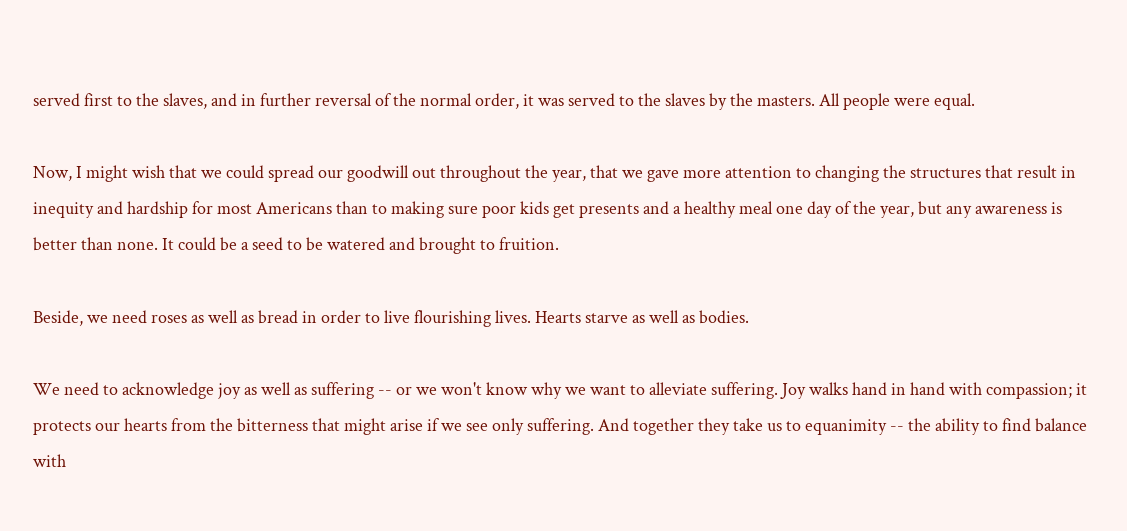served first to the slaves, and in further reversal of the normal order, it was served to the slaves by the masters. All people were equal.

Now, I might wish that we could spread our goodwill out throughout the year, that we gave more attention to changing the structures that result in inequity and hardship for most Americans than to making sure poor kids get presents and a healthy meal one day of the year, but any awareness is better than none. It could be a seed to be watered and brought to fruition.

Beside, we need roses as well as bread in order to live flourishing lives. Hearts starve as well as bodies.

We need to acknowledge joy as well as suffering -- or we won't know why we want to alleviate suffering. Joy walks hand in hand with compassion; it protects our hearts from the bitterness that might arise if we see only suffering. And together they take us to equanimity -- the ability to find balance with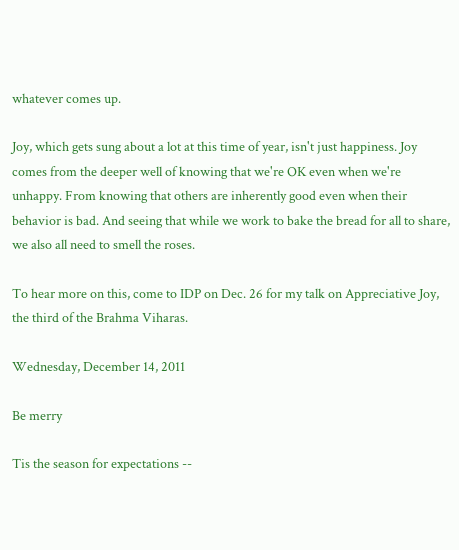whatever comes up.

Joy, which gets sung about a lot at this time of year, isn't just happiness. Joy comes from the deeper well of knowing that we're OK even when we're unhappy. From knowing that others are inherently good even when their behavior is bad. And seeing that while we work to bake the bread for all to share, we also all need to smell the roses.

To hear more on this, come to IDP on Dec. 26 for my talk on Appreciative Joy, the third of the Brahma Viharas.

Wednesday, December 14, 2011

Be merry

Tis the season for expectations --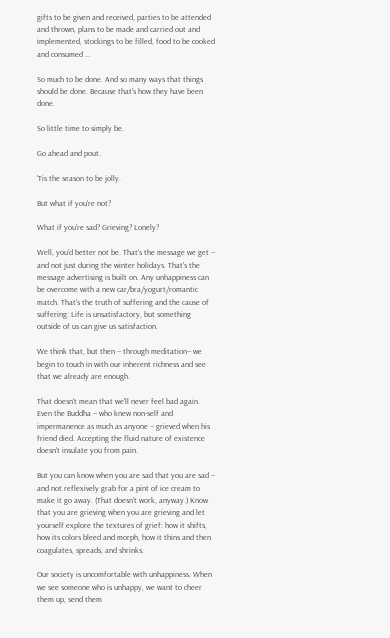gifts to be given and received, parties to be attended and thrown, plans to be made and carried out and implemented, stockings to be filled, food to be cooked and consumed ...

So much to be done. And so many ways that things should be done. Because that's how they have been done.

So little time to simply be.

Go ahead and pout.

'Tis the season to be jolly.

But what if you're not?

What if you're sad? Grieving? Lonely?

Well, you'd better not be. That's the message we get -- and not just during the winter holidays. That's the message advertising is built on. Any unhappiness can be overcome with a new car/bra/yogurt/romantic match. That's the truth of suffering and the cause of suffering: Life is unsatisfactory, but something outside of us can give us satisfaction.

We think that, but then -- through meditation-- we begin to touch in with our inherent richness and see that we already are enough.

That doesn't mean that we'll never feel bad again. Even the Buddha -- who knew non-self and impermanence as much as anyone -- grieved when his friend died. Accepting the fluid nature of existence doesn't insulate you from pain.

But you can know when you are sad that you are sad -- and not reflexively grab for a pint of ice cream to make it go away. (That doesn't work, anyway.) Know that you are grieving when you are grieving and let yourself explore the textures of grief: how it shifts, how its colors bleed and morph, how it thins and then coagulates, spreads, and shrinks.

Our society is uncomfortable with unhappiness. When we see someone who is unhappy, we want to cheer them up, send them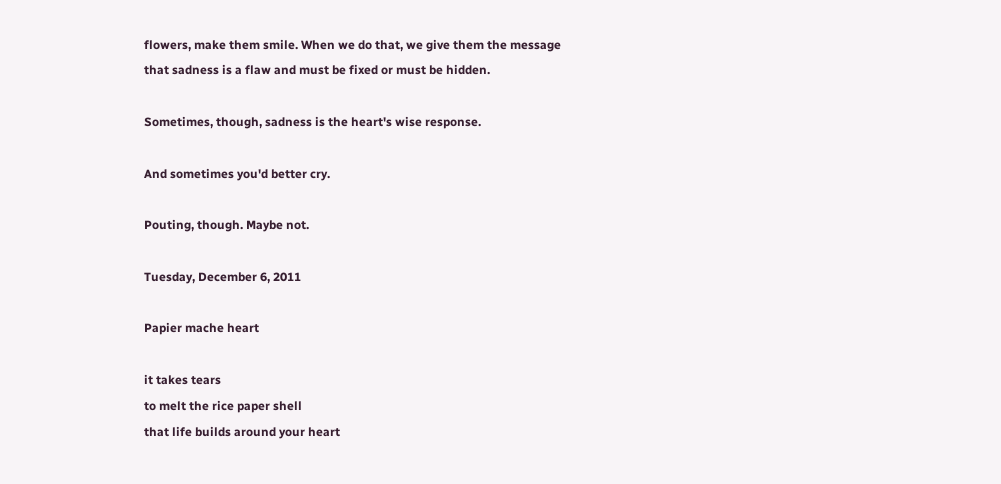flowers, make them smile. When we do that, we give them the message that sadness is a flaw and must be fixed or must be hidden.

Sometimes, though, sadness is the heart's wise response.

And sometimes you'd better cry.

Pouting, though. Maybe not.

Tuesday, December 6, 2011

Papier mache heart

it takes tears
to melt the rice paper shell
that life builds around your heart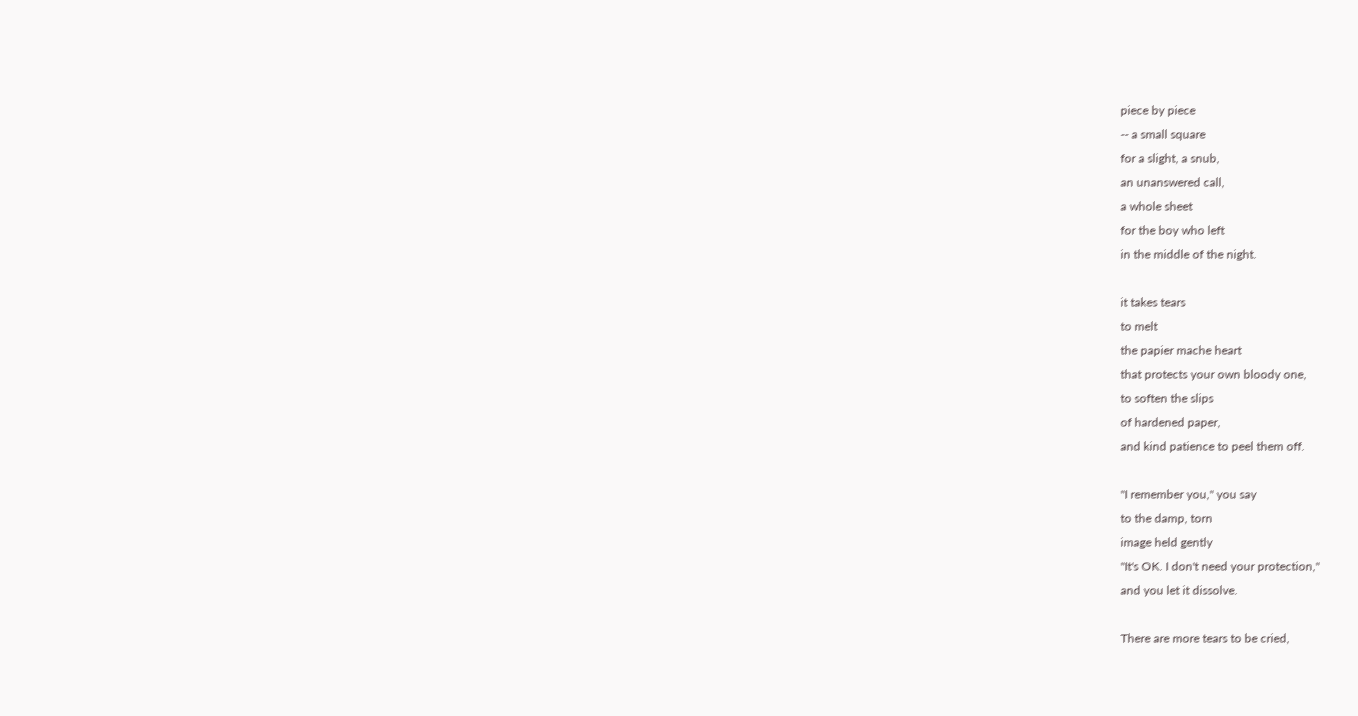piece by piece
-- a small square
for a slight, a snub,
an unanswered call,
a whole sheet
for the boy who left
in the middle of the night.

it takes tears
to melt
the papier mache heart
that protects your own bloody one,
to soften the slips
of hardened paper,
and kind patience to peel them off.

"I remember you," you say
to the damp, torn
image held gently
"It's OK. I don't need your protection,"
and you let it dissolve.

There are more tears to be cried,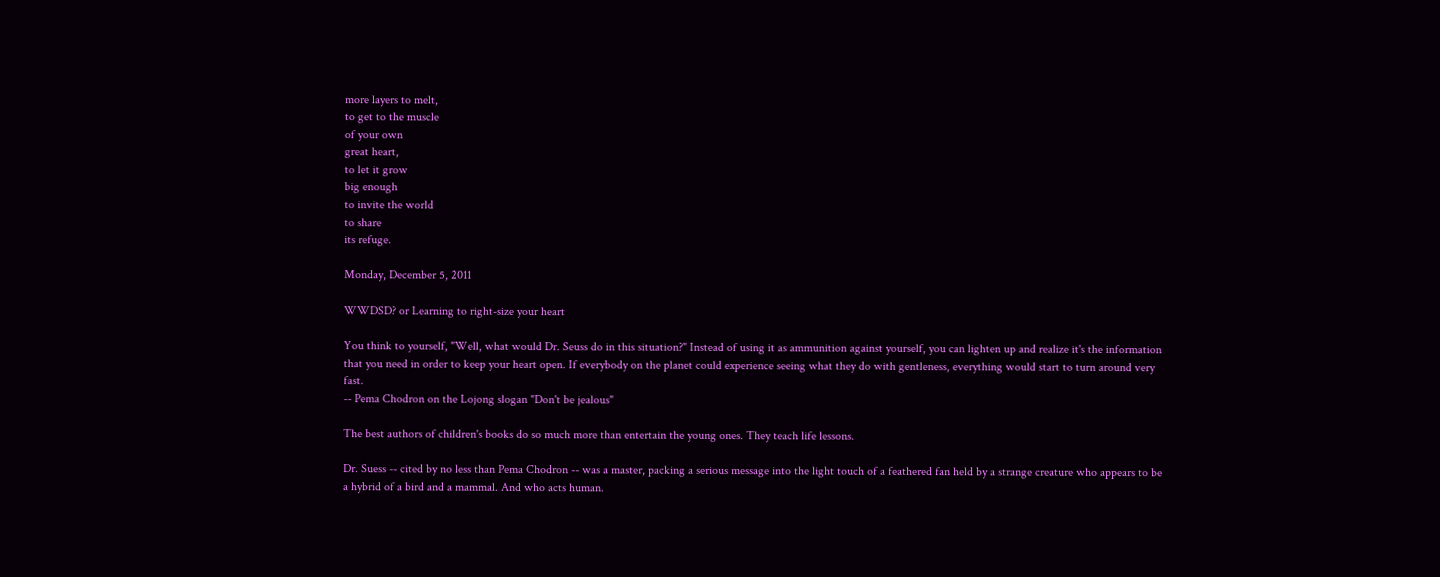more layers to melt,
to get to the muscle
of your own
great heart,
to let it grow
big enough
to invite the world
to share
its refuge.

Monday, December 5, 2011

WWDSD? or Learning to right-size your heart

You think to yourself, "Well, what would Dr. Seuss do in this situation?" Instead of using it as ammunition against yourself, you can lighten up and realize it's the information that you need in order to keep your heart open. If everybody on the planet could experience seeing what they do with gentleness, everything would start to turn around very fast.
-- Pema Chodron on the Lojong slogan "Don't be jealous"

The best authors of children's books do so much more than entertain the young ones. They teach life lessons.

Dr. Suess -- cited by no less than Pema Chodron -- was a master, packing a serious message into the light touch of a feathered fan held by a strange creature who appears to be a hybrid of a bird and a mammal. And who acts human.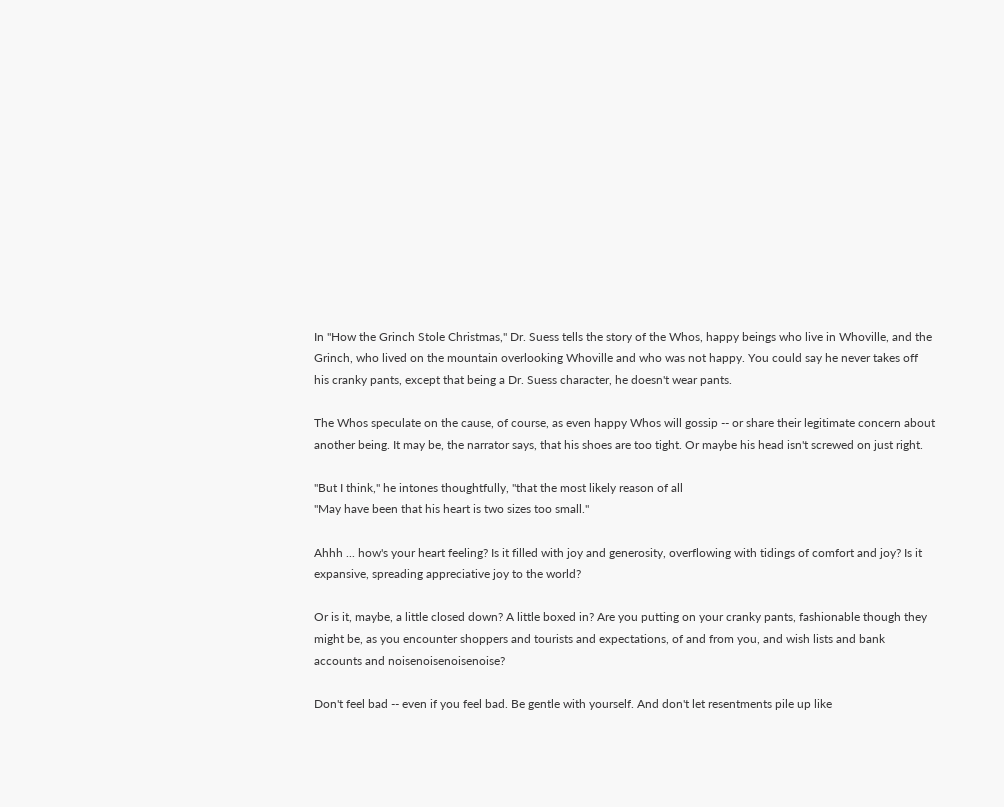In "How the Grinch Stole Christmas," Dr. Suess tells the story of the Whos, happy beings who live in Whoville, and the Grinch, who lived on the mountain overlooking Whoville and who was not happy. You could say he never takes off his cranky pants, except that being a Dr. Suess character, he doesn't wear pants.

The Whos speculate on the cause, of course, as even happy Whos will gossip -- or share their legitimate concern about another being. It may be, the narrator says, that his shoes are too tight. Or maybe his head isn't screwed on just right.

"But I think," he intones thoughtfully, "that the most likely reason of all
"May have been that his heart is two sizes too small."

Ahhh ... how's your heart feeling? Is it filled with joy and generosity, overflowing with tidings of comfort and joy? Is it expansive, spreading appreciative joy to the world?

Or is it, maybe, a little closed down? A little boxed in? Are you putting on your cranky pants, fashionable though they might be, as you encounter shoppers and tourists and expectations, of and from you, and wish lists and bank accounts and noisenoisenoisenoise?

Don't feel bad -- even if you feel bad. Be gentle with yourself. And don't let resentments pile up like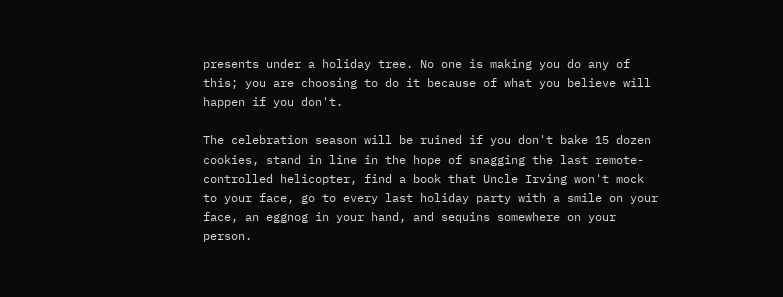presents under a holiday tree. No one is making you do any of this; you are choosing to do it because of what you believe will happen if you don't.

The celebration season will be ruined if you don't bake 15 dozen cookies, stand in line in the hope of snagging the last remote-controlled helicopter, find a book that Uncle Irving won't mock to your face, go to every last holiday party with a smile on your face, an eggnog in your hand, and sequins somewhere on your person.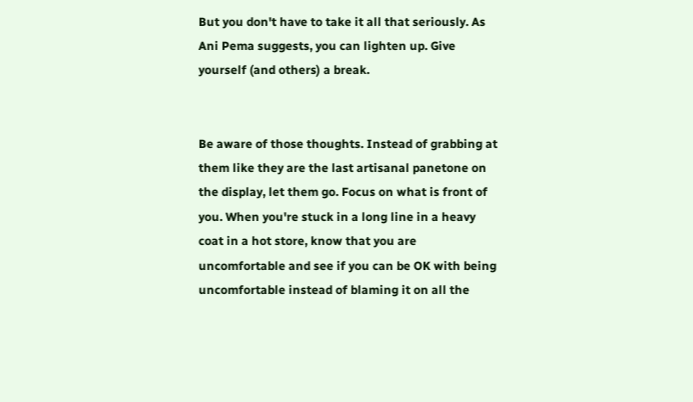But you don't have to take it all that seriously. As Ani Pema suggests, you can lighten up. Give yourself (and others) a break.


Be aware of those thoughts. Instead of grabbing at them like they are the last artisanal panetone on the display, let them go. Focus on what is front of you. When you're stuck in a long line in a heavy coat in a hot store, know that you are uncomfortable and see if you can be OK with being uncomfortable instead of blaming it on all the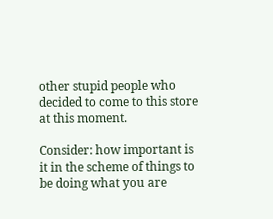other stupid people who decided to come to this store at this moment.

Consider: how important is it in the scheme of things to be doing what you are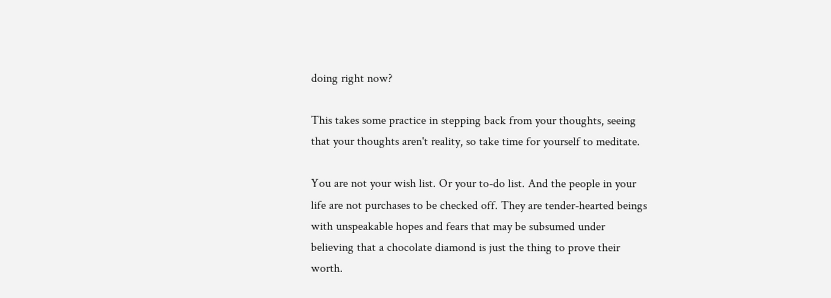doing right now?

This takes some practice in stepping back from your thoughts, seeing that your thoughts aren't reality, so take time for yourself to meditate.

You are not your wish list. Or your to-do list. And the people in your life are not purchases to be checked off. They are tender-hearted beings with unspeakable hopes and fears that may be subsumed under believing that a chocolate diamond is just the thing to prove their worth.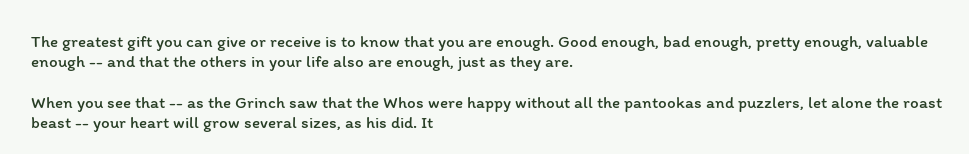The greatest gift you can give or receive is to know that you are enough. Good enough, bad enough, pretty enough, valuable enough -- and that the others in your life also are enough, just as they are.

When you see that -- as the Grinch saw that the Whos were happy without all the pantookas and puzzlers, let alone the roast beast -- your heart will grow several sizes, as his did. It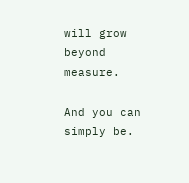will grow beyond measure.

And you can simply be.